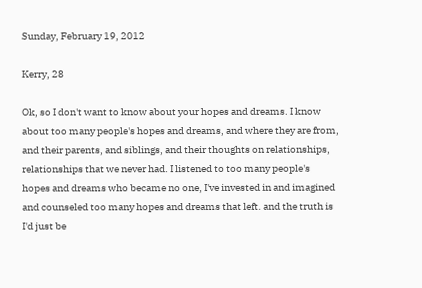Sunday, February 19, 2012

Kerry, 28

Ok, so I don't want to know about your hopes and dreams. I know about too many people's hopes and dreams, and where they are from, and their parents, and siblings, and their thoughts on relationships, relationships that we never had. I listened to too many people's hopes and dreams who became no one, I've invested in and imagined and counseled too many hopes and dreams that left. and the truth is I'd just be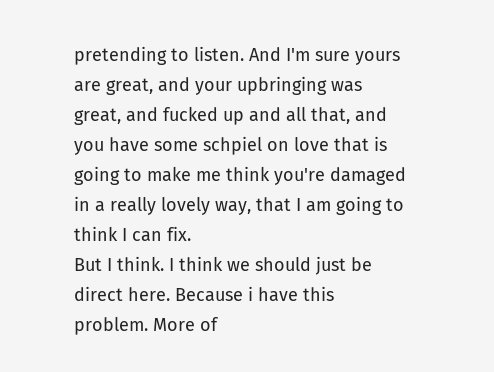pretending to listen. And I'm sure yours are great, and your upbringing was great, and fucked up and all that, and you have some schpiel on love that is going to make me think you're damaged in a really lovely way, that I am going to think I can fix.
But I think. I think we should just be direct here. Because i have this problem. More of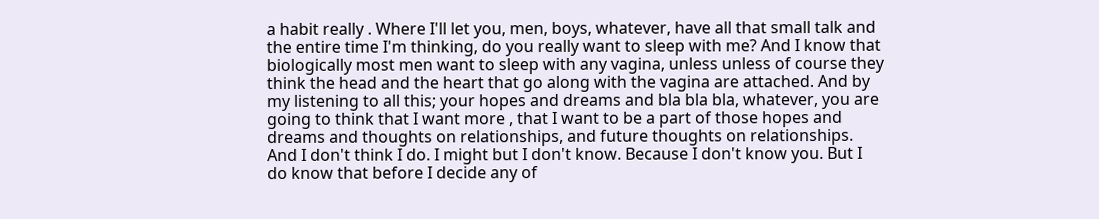a habit really . Where I'll let you, men, boys, whatever, have all that small talk and the entire time I'm thinking, do you really want to sleep with me? And I know that biologically most men want to sleep with any vagina, unless unless of course they think the head and the heart that go along with the vagina are attached. And by my listening to all this; your hopes and dreams and bla bla bla, whatever, you are going to think that I want more , that I want to be a part of those hopes and dreams and thoughts on relationships, and future thoughts on relationships. And I don't think I do. I might but I don't know. Because I don't know you. But I do know that before I decide any of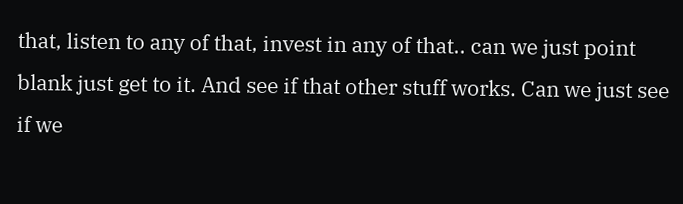that, listen to any of that, invest in any of that.. can we just point blank just get to it. And see if that other stuff works. Can we just see if we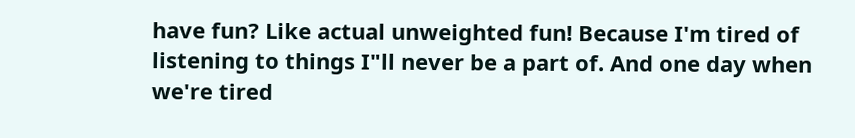have fun? Like actual unweighted fun! Because I'm tired of listening to things I"ll never be a part of. And one day when we're tired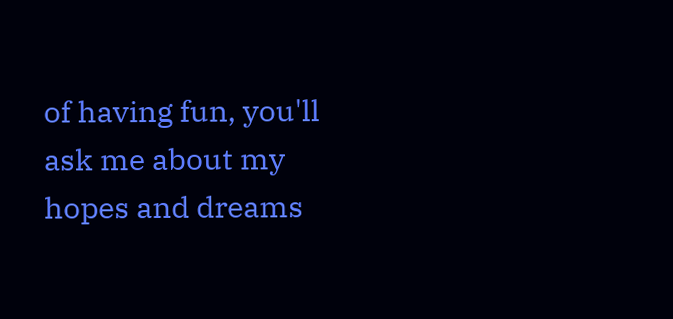of having fun, you'll ask me about my hopes and dreams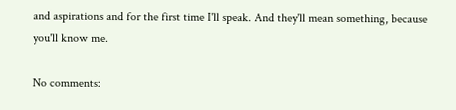and aspirations and for the first time I'll speak. And they'll mean something, because you'll know me.

No comments: